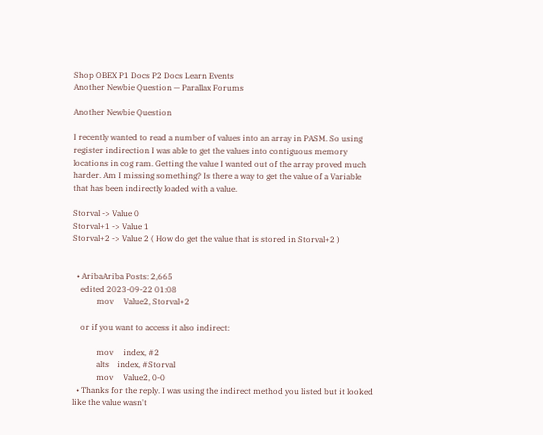Shop OBEX P1 Docs P2 Docs Learn Events
Another Newbie Question — Parallax Forums

Another Newbie Question

I recently wanted to read a number of values into an array in PASM. So using register indirection I was able to get the values into contiguous memory locations in cog ram. Getting the value I wanted out of the array proved much harder. Am I missing something? Is there a way to get the value of a Variable that has been indirectly loaded with a value.

Storval -> Value 0
Storval+1 -> Value 1
Storval+2 -> Value 2 ( How do get the value that is stored in Storval+2 )


  • AribaAriba Posts: 2,665
    edited 2023-09-22 01:08
            mov     Value2, Storval+2

    or if you want to access it also indirect:

            mov     index, #2
            alts    index, #Storval
            mov     Value2, 0-0
  • Thanks for the reply. I was using the indirect method you listed but it looked like the value wasn't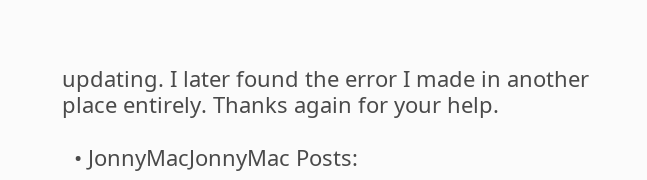updating. I later found the error I made in another place entirely. Thanks again for your help.

  • JonnyMacJonnyMac Posts: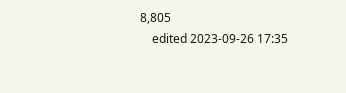8,805
    edited 2023-09-26 17:35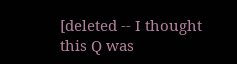[deleted -- I thought this Q was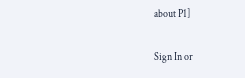about P1]

Sign In or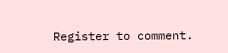Register to comment.